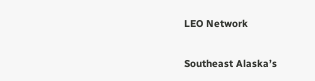LEO Network

Southeast Alaska’s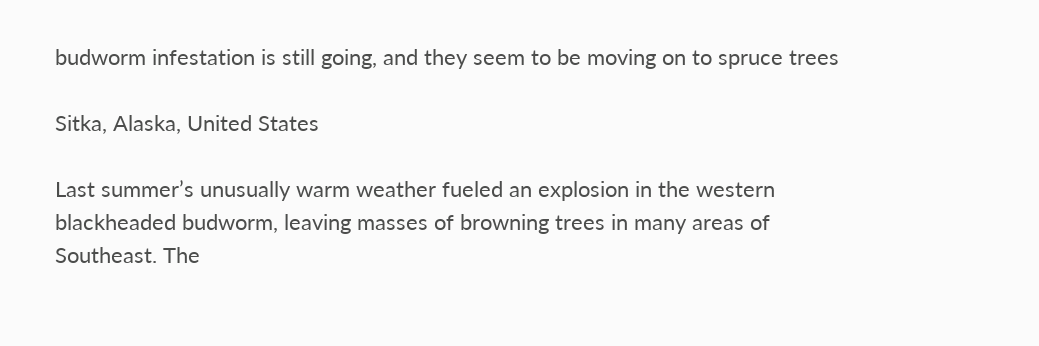budworm infestation is still going, and they seem to be moving on to spruce trees

Sitka, Alaska, United States

Last summer’s unusually warm weather fueled an explosion in the western blackheaded budworm, leaving masses of browning trees in many areas of Southeast. The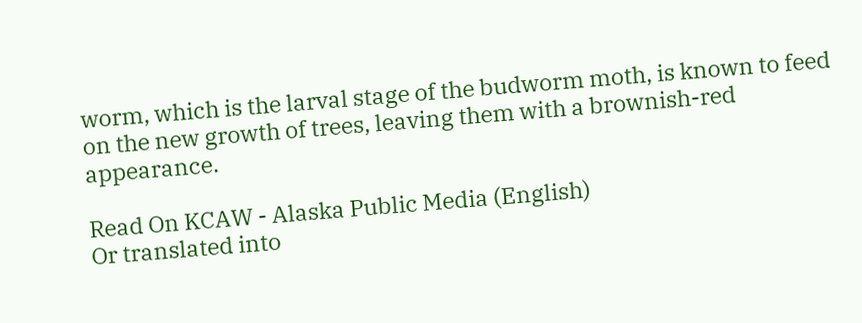worm, which is the larval stage of the budworm moth, is known to feed on the new growth of trees, leaving them with a brownish-red appearance.

Read On KCAW - Alaska Public Media (English)
Or translated into